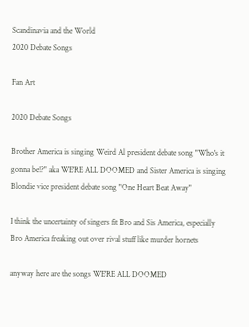Scandinavia and the World
2020 Debate Songs

Fan Art

2020 Debate Songs

Brother America is singing Weird Al president debate song "Who's it gonna be!?" aka WE'RE ALL DOOMED and Sister America is singing Blondie vice president debate song "One Heart Beat Away"

I think the uncertainty of singers fit Bro and Sis America, especially Bro America freaking out over rival stuff like murder hornets

anyway here are the songs WE'RE ALL DOOMED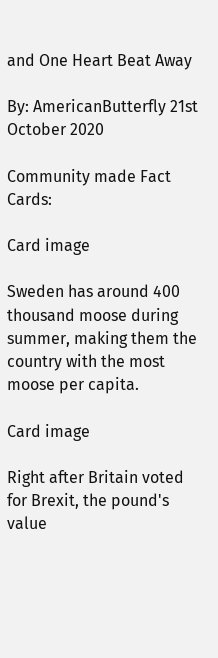and One Heart Beat Away

By: AmericanButterfly 21st October 2020

Community made Fact Cards:

Card image

Sweden has around 400 thousand moose during summer, making them the country with the most moose per capita.

Card image

Right after Britain voted for Brexit, the pound's value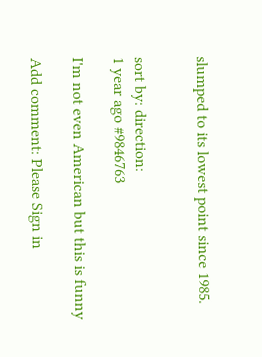slumped to its lowest point since 1985.


sort by: direction:
1 year ago #9846763

I'm not even American but this is funny

Add comment: Please Sign in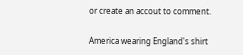or create an accout to comment.

America wearing England's shirt